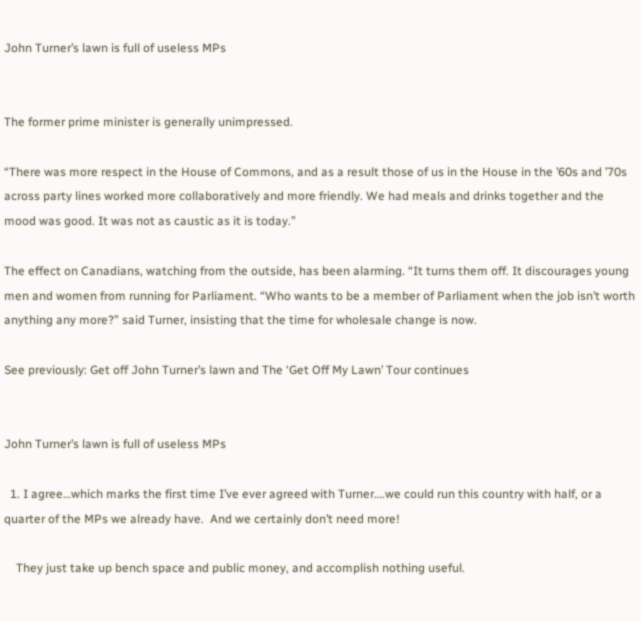John Turner’s lawn is full of useless MPs


The former prime minister is generally unimpressed.

“There was more respect in the House of Commons, and as a result those of us in the House in the ’60s and ’70s across party lines worked more collaboratively and more friendly. We had meals and drinks together and the mood was good. It was not as caustic as it is today.”

The effect on Canadians, watching from the outside, has been alarming. “It turns them off. It discourages young men and women from running for Parliament. “Who wants to be a member of Parliament when the job isn’t worth anything any more?” said Turner, insisting that the time for wholesale change is now.

See previously: Get off John Turner’s lawn and The ‘Get Off My Lawn’ Tour continues


John Turner’s lawn is full of useless MPs

  1. I agree…which marks the first time I’ve ever agreed with Turner….we could run this country with half, or a quarter of the MPs we already have.  And we certainly don’t need more!

    They just take up bench space and public money, and accomplish nothing useful.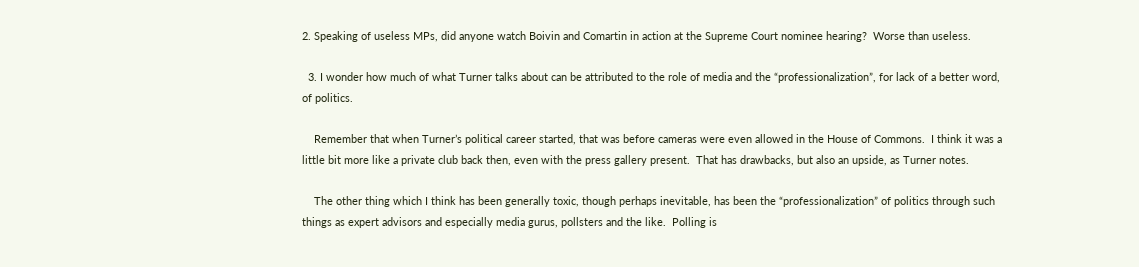2. Speaking of useless MPs, did anyone watch Boivin and Comartin in action at the Supreme Court nominee hearing?  Worse than useless.

  3. I wonder how much of what Turner talks about can be attributed to the role of media and the “professionalization”, for lack of a better word, of politics.

    Remember that when Turner’s political career started, that was before cameras were even allowed in the House of Commons.  I think it was a little bit more like a private club back then, even with the press gallery present.  That has drawbacks, but also an upside, as Turner notes.

    The other thing which I think has been generally toxic, though perhaps inevitable, has been the “professionalization” of politics through such things as expert advisors and especially media gurus, pollsters and the like.  Polling is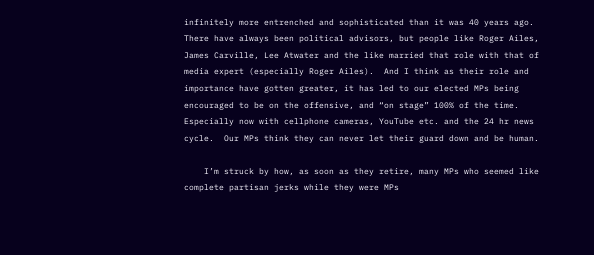infinitely more entrenched and sophisticated than it was 40 years ago.  There have always been political advisors, but people like Roger Ailes, James Carville, Lee Atwater and the like married that role with that of media expert (especially Roger Ailes).  And I think as their role and importance have gotten greater, it has led to our elected MPs being encouraged to be on the offensive, and “on stage” 100% of the time.  Especially now with cellphone cameras, YouTube etc. and the 24 hr news cycle.  Our MPs think they can never let their guard down and be human.

    I’m struck by how, as soon as they retire, many MPs who seemed like complete partisan jerks while they were MPs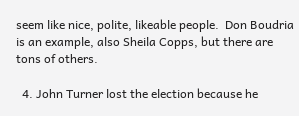seem like nice, polite, likeable people.  Don Boudria is an example, also Sheila Copps, but there are tons of others.

  4. John Turner lost the election because he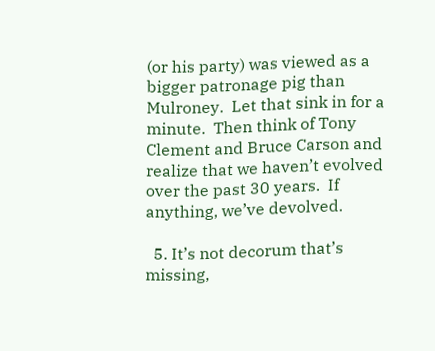(or his party) was viewed as a bigger patronage pig than Mulroney.  Let that sink in for a minute.  Then think of Tony Clement and Bruce Carson and realize that we haven’t evolved over the past 30 years.  If anything, we’ve devolved.

  5. It’s not decorum that’s missing,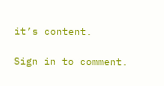it’s content.

Sign in to comment.